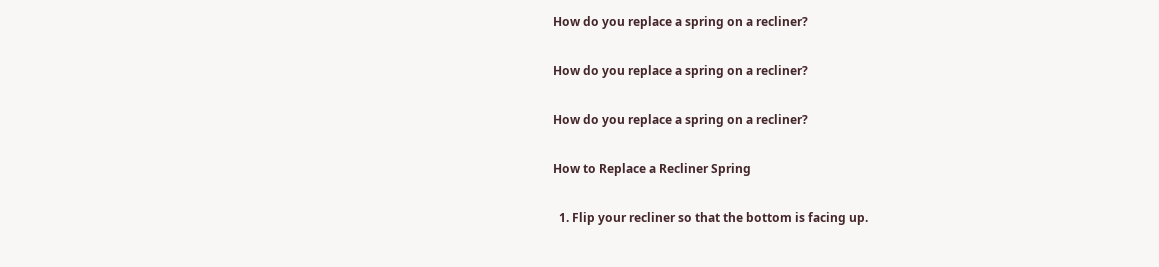How do you replace a spring on a recliner?

How do you replace a spring on a recliner?

How do you replace a spring on a recliner?

How to Replace a Recliner Spring

  1. Flip your recliner so that the bottom is facing up.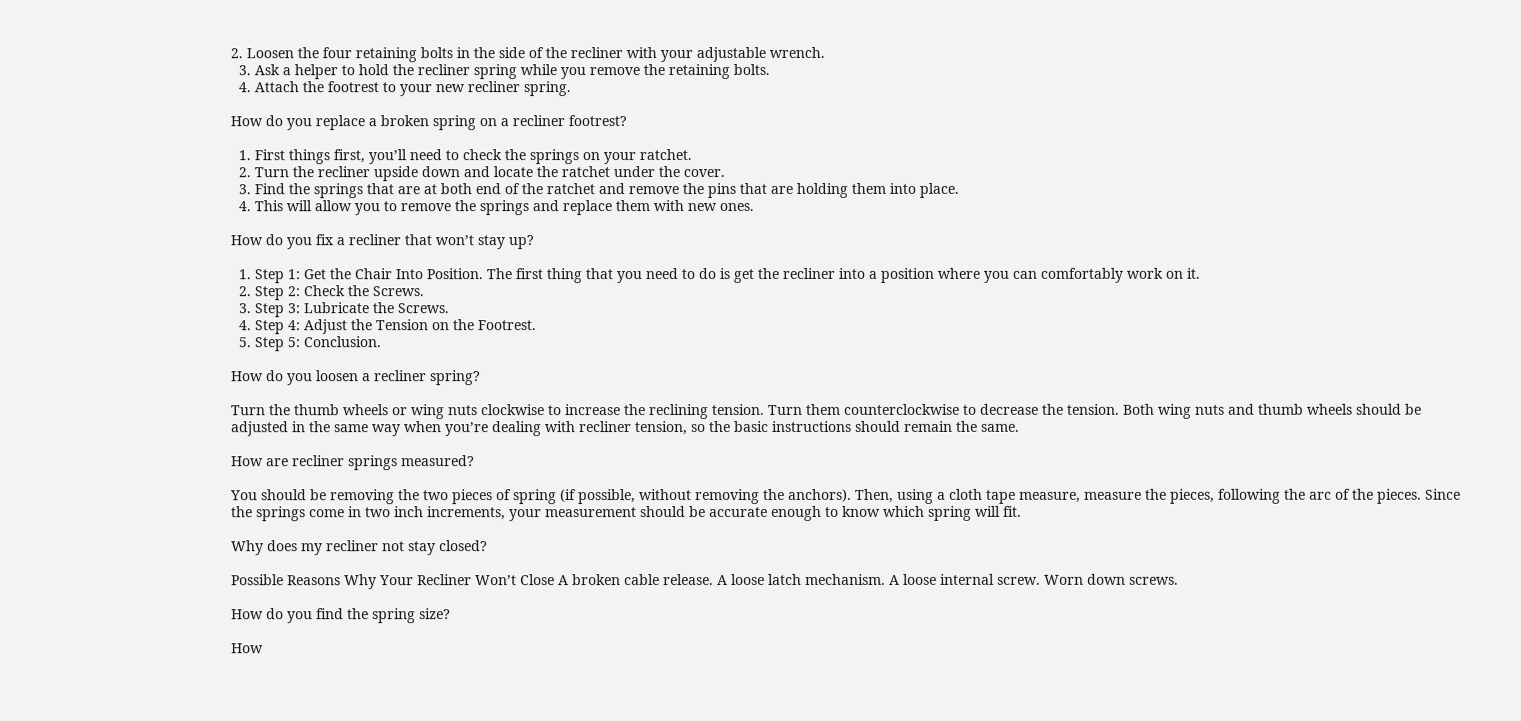2. Loosen the four retaining bolts in the side of the recliner with your adjustable wrench.
  3. Ask a helper to hold the recliner spring while you remove the retaining bolts.
  4. Attach the footrest to your new recliner spring.

How do you replace a broken spring on a recliner footrest?

  1. First things first, you’ll need to check the springs on your ratchet.
  2. Turn the recliner upside down and locate the ratchet under the cover.
  3. Find the springs that are at both end of the ratchet and remove the pins that are holding them into place.
  4. This will allow you to remove the springs and replace them with new ones.

How do you fix a recliner that won’t stay up?

  1. Step 1: Get the Chair Into Position. The first thing that you need to do is get the recliner into a position where you can comfortably work on it.
  2. Step 2: Check the Screws.
  3. Step 3: Lubricate the Screws.
  4. Step 4: Adjust the Tension on the Footrest.
  5. Step 5: Conclusion.

How do you loosen a recliner spring?

Turn the thumb wheels or wing nuts clockwise to increase the reclining tension. Turn them counterclockwise to decrease the tension. Both wing nuts and thumb wheels should be adjusted in the same way when you’re dealing with recliner tension, so the basic instructions should remain the same.

How are recliner springs measured?

You should be removing the two pieces of spring (if possible, without removing the anchors). Then, using a cloth tape measure, measure the pieces, following the arc of the pieces. Since the springs come in two inch increments, your measurement should be accurate enough to know which spring will fit.

Why does my recliner not stay closed?

Possible Reasons Why Your Recliner Won’t Close A broken cable release. A loose latch mechanism. A loose internal screw. Worn down screws.

How do you find the spring size?

How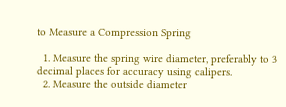to Measure a Compression Spring

  1. Measure the spring wire diameter, preferably to 3 decimal places for accuracy using calipers.
  2. Measure the outside diameter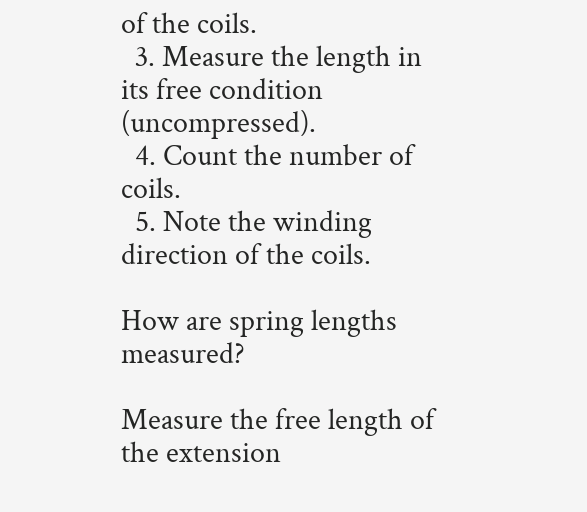of the coils.
  3. Measure the length in its free condition (uncompressed).
  4. Count the number of coils.
  5. Note the winding direction of the coils.

How are spring lengths measured?

Measure the free length of the extension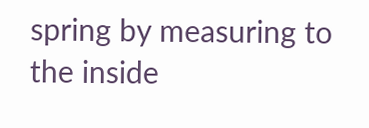spring by measuring to the inside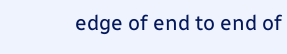edge of end to end of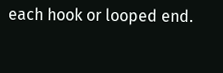each hook or looped end.